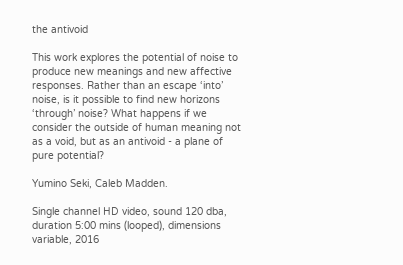the antivoid

This work explores the potential of noise to produce new meanings and new affective responses. Rather than an escape ‘into’ noise, is it possible to find new horizons ‘through’ noise? What happens if we consider the outside of human meaning not as a void, but as an antivoid - a plane of pure potential?

Yumino Seki, Caleb Madden.

Single channel HD video, sound 120 dba, duration 5:00 mins (looped), dimensions variable, 2016